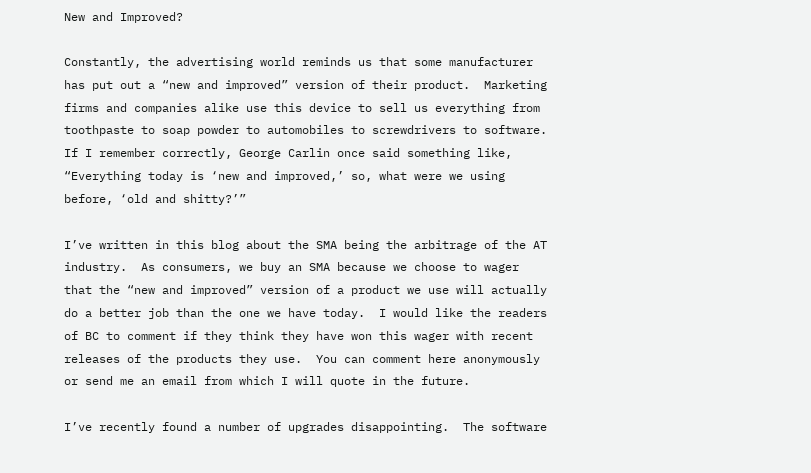New and Improved?

Constantly, the advertising world reminds us that some manufacturer has put out a “new and improved” version of their product.  Marketing firms and companies alike use this device to sell us everything from toothpaste to soap powder to automobiles to screwdrivers to software.  If I remember correctly, George Carlin once said something like, “Everything today is ‘new and improved,’ so, what were we using before, ‘old and shitty?’”

I’ve written in this blog about the SMA being the arbitrage of the AT industry.  As consumers, we buy an SMA because we choose to wager that the “new and improved” version of a product we use will actually do a better job than the one we have today.  I would like the readers of BC to comment if they think they have won this wager with recent releases of the products they use.  You can comment here anonymously or send me an email from which I will quote in the future.

I’ve recently found a number of upgrades disappointing.  The software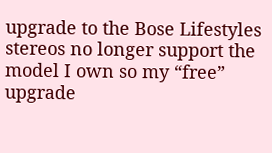upgrade to the Bose Lifestyles stereos no longer support the model I own so my “free” upgrade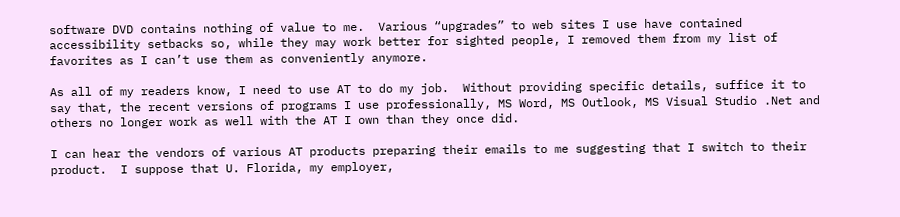software DVD contains nothing of value to me.  Various “upgrades” to web sites I use have contained accessibility setbacks so, while they may work better for sighted people, I removed them from my list of favorites as I can’t use them as conveniently anymore.

As all of my readers know, I need to use AT to do my job.  Without providing specific details, suffice it to say that, the recent versions of programs I use professionally, MS Word, MS Outlook, MS Visual Studio .Net and others no longer work as well with the AT I own than they once did.

I can hear the vendors of various AT products preparing their emails to me suggesting that I switch to their product.  I suppose that U. Florida, my employer,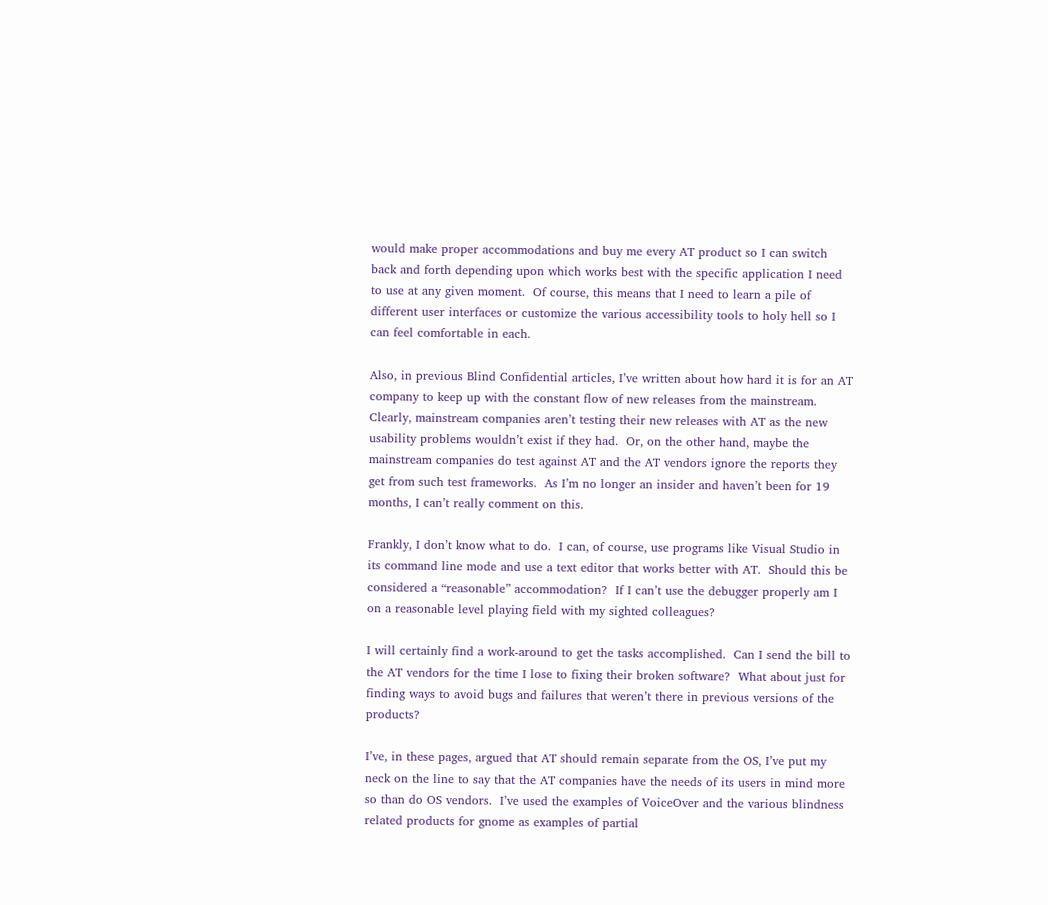would make proper accommodations and buy me every AT product so I can switch back and forth depending upon which works best with the specific application I need to use at any given moment.  Of course, this means that I need to learn a pile of different user interfaces or customize the various accessibility tools to holy hell so I can feel comfortable in each.

Also, in previous Blind Confidential articles, I’ve written about how hard it is for an AT company to keep up with the constant flow of new releases from the mainstream.  Clearly, mainstream companies aren’t testing their new releases with AT as the new usability problems wouldn’t exist if they had.  Or, on the other hand, maybe the mainstream companies do test against AT and the AT vendors ignore the reports they get from such test frameworks.  As I’m no longer an insider and haven’t been for 19 months, I can’t really comment on this.

Frankly, I don’t know what to do.  I can, of course, use programs like Visual Studio in its command line mode and use a text editor that works better with AT.  Should this be considered a “reasonable” accommodation?  If I can’t use the debugger properly am I on a reasonable level playing field with my sighted colleagues?

I will certainly find a work-around to get the tasks accomplished.  Can I send the bill to the AT vendors for the time I lose to fixing their broken software?  What about just for finding ways to avoid bugs and failures that weren’t there in previous versions of the products?

I’ve, in these pages, argued that AT should remain separate from the OS, I’ve put my neck on the line to say that the AT companies have the needs of its users in mind more so than do OS vendors.  I’ve used the examples of VoiceOver and the various blindness related products for gnome as examples of partial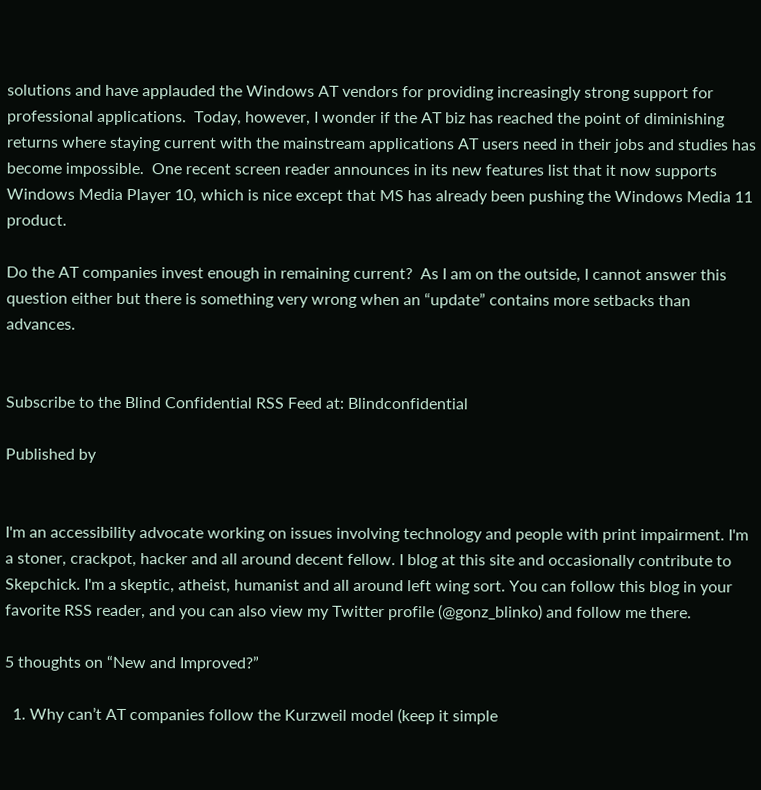solutions and have applauded the Windows AT vendors for providing increasingly strong support for professional applications.  Today, however, I wonder if the AT biz has reached the point of diminishing returns where staying current with the mainstream applications AT users need in their jobs and studies has become impossible.  One recent screen reader announces in its new features list that it now supports Windows Media Player 10, which is nice except that MS has already been pushing the Windows Media 11 product.

Do the AT companies invest enough in remaining current?  As I am on the outside, I cannot answer this question either but there is something very wrong when an “update” contains more setbacks than advances.


Subscribe to the Blind Confidential RSS Feed at: Blindconfidential

Published by


I'm an accessibility advocate working on issues involving technology and people with print impairment. I'm a stoner, crackpot, hacker and all around decent fellow. I blog at this site and occasionally contribute to Skepchick. I'm a skeptic, atheist, humanist and all around left wing sort. You can follow this blog in your favorite RSS reader, and you can also view my Twitter profile (@gonz_blinko) and follow me there.

5 thoughts on “New and Improved?”

  1. Why can’t AT companies follow the Kurzweil model (keep it simple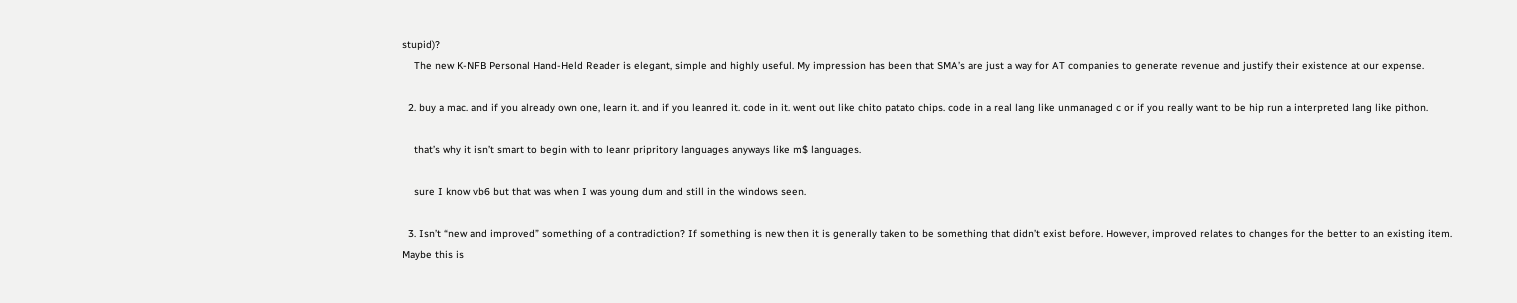stupid)?
    The new K-NFB Personal Hand-Held Reader is elegant, simple and highly useful. My impression has been that SMA’s are just a way for AT companies to generate revenue and justify their existence at our expense.

  2. buy a mac. and if you already own one, learn it. and if you leanred it. code in it. went out like chito patato chips. code in a real lang like unmanaged c or if you really want to be hip run a interpreted lang like pithon.

    that’s why it isn’t smart to begin with to leanr pripritory languages anyways like m$ languages.

    sure I know vb6 but that was when I was young dum and still in the windows seen.

  3. Isn’t “new and improved” something of a contradiction? If something is new then it is generally taken to be something that didn’t exist before. However, improved relates to changes for the better to an existing item. Maybe this is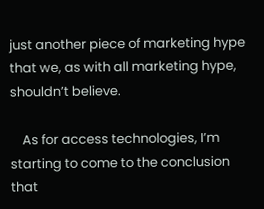just another piece of marketing hype that we, as with all marketing hype, shouldn’t believe.

    As for access technologies, I’m starting to come to the conclusion that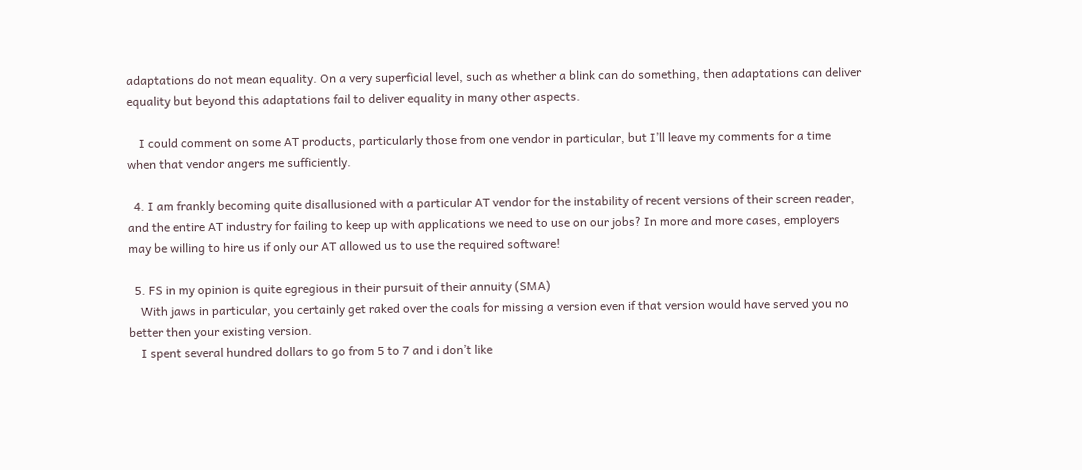adaptations do not mean equality. On a very superficial level, such as whether a blink can do something, then adaptations can deliver equality but beyond this adaptations fail to deliver equality in many other aspects.

    I could comment on some AT products, particularly those from one vendor in particular, but I’ll leave my comments for a time when that vendor angers me sufficiently.

  4. I am frankly becoming quite disallusioned with a particular AT vendor for the instability of recent versions of their screen reader, and the entire AT industry for failing to keep up with applications we need to use on our jobs? In more and more cases, employers may be willing to hire us if only our AT allowed us to use the required software!

  5. FS in my opinion is quite egregious in their pursuit of their annuity (SMA)
    With jaws in particular, you certainly get raked over the coals for missing a version even if that version would have served you no better then your existing version.
    I spent several hundred dollars to go from 5 to 7 and i don’t like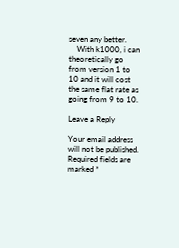seven any better.
    With k1000, i can theoretically go from version 1 to 10 and it will cost the same flat rate as going from 9 to 10.

Leave a Reply

Your email address will not be published. Required fields are marked *